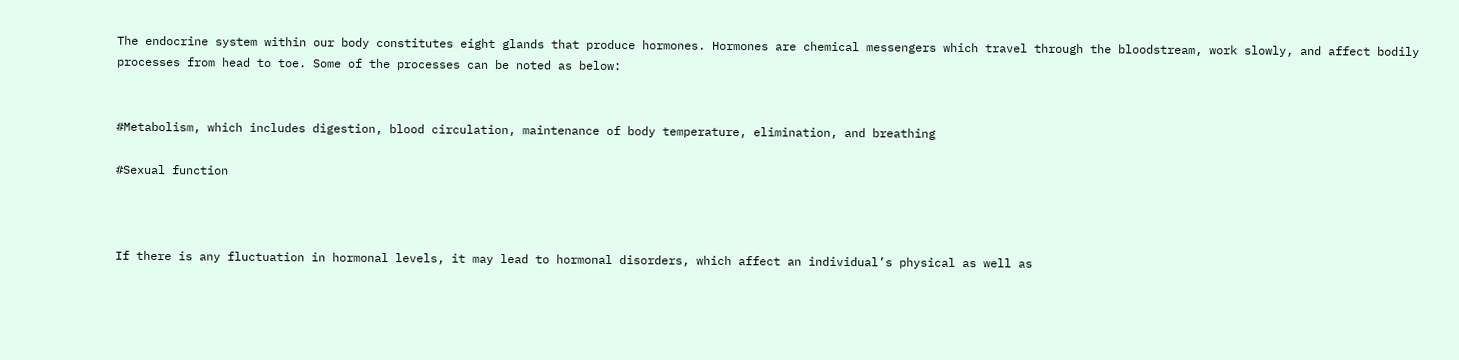The endocrine system within our body constitutes eight glands that produce hormones. Hormones are chemical messengers which travel through the bloodstream, work slowly, and affect bodily processes from head to toe. Some of the processes can be noted as below:


#Metabolism, which includes digestion, blood circulation, maintenance of body temperature, elimination, and breathing

#Sexual function



If there is any fluctuation in hormonal levels, it may lead to hormonal disorders, which affect an individual’s physical as well as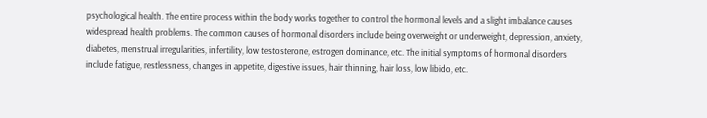psychological health. The entire process within the body works together to control the hormonal levels and a slight imbalance causes widespread health problems. The common causes of hormonal disorders include being overweight or underweight, depression, anxiety, diabetes, menstrual irregularities, infertility, low testosterone, estrogen dominance, etc. The initial symptoms of hormonal disorders include fatigue, restlessness, changes in appetite, digestive issues, hair thinning, hair loss, low libido, etc.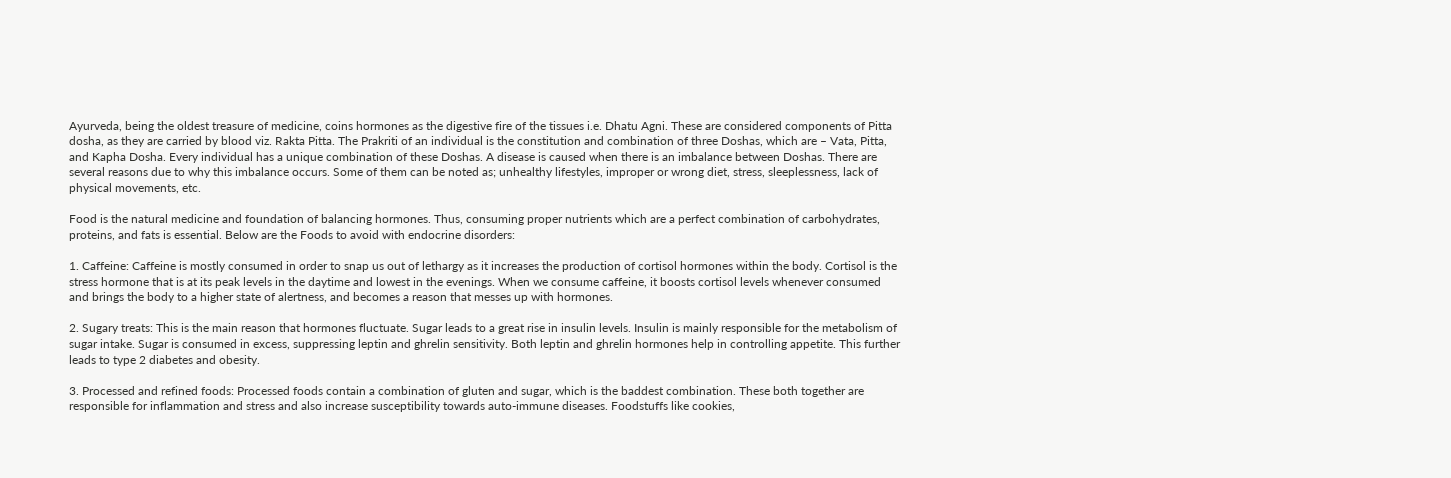Ayurveda, being the oldest treasure of medicine, coins hormones as the digestive fire of the tissues i.e. Dhatu Agni. These are considered components of Pitta dosha, as they are carried by blood viz. Rakta Pitta. The Prakriti of an individual is the constitution and combination of three Doshas, which are – Vata, Pitta, and Kapha Dosha. Every individual has a unique combination of these Doshas. A disease is caused when there is an imbalance between Doshas. There are several reasons due to why this imbalance occurs. Some of them can be noted as; unhealthy lifestyles, improper or wrong diet, stress, sleeplessness, lack of physical movements, etc.

Food is the natural medicine and foundation of balancing hormones. Thus, consuming proper nutrients which are a perfect combination of carbohydrates, proteins, and fats is essential. Below are the Foods to avoid with endocrine disorders:

1. Caffeine: Caffeine is mostly consumed in order to snap us out of lethargy as it increases the production of cortisol hormones within the body. Cortisol is the stress hormone that is at its peak levels in the daytime and lowest in the evenings. When we consume caffeine, it boosts cortisol levels whenever consumed and brings the body to a higher state of alertness, and becomes a reason that messes up with hormones.

2. Sugary treats: This is the main reason that hormones fluctuate. Sugar leads to a great rise in insulin levels. Insulin is mainly responsible for the metabolism of sugar intake. Sugar is consumed in excess, suppressing leptin and ghrelin sensitivity. Both leptin and ghrelin hormones help in controlling appetite. This further leads to type 2 diabetes and obesity.

3. Processed and refined foods: Processed foods contain a combination of gluten and sugar, which is the baddest combination. These both together are responsible for inflammation and stress and also increase susceptibility towards auto-immune diseases. Foodstuffs like cookies,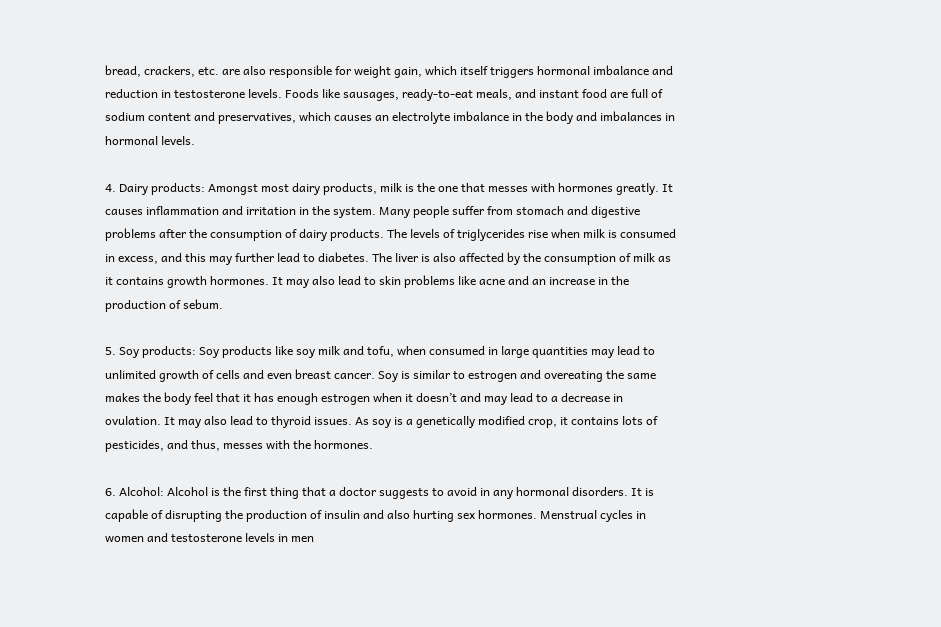bread, crackers, etc. are also responsible for weight gain, which itself triggers hormonal imbalance and reduction in testosterone levels. Foods like sausages, ready-to-eat meals, and instant food are full of sodium content and preservatives, which causes an electrolyte imbalance in the body and imbalances in hormonal levels.

4. Dairy products: Amongst most dairy products, milk is the one that messes with hormones greatly. It causes inflammation and irritation in the system. Many people suffer from stomach and digestive problems after the consumption of dairy products. The levels of triglycerides rise when milk is consumed in excess, and this may further lead to diabetes. The liver is also affected by the consumption of milk as it contains growth hormones. It may also lead to skin problems like acne and an increase in the production of sebum.

5. Soy products: Soy products like soy milk and tofu, when consumed in large quantities may lead to unlimited growth of cells and even breast cancer. Soy is similar to estrogen and overeating the same makes the body feel that it has enough estrogen when it doesn’t and may lead to a decrease in ovulation. It may also lead to thyroid issues. As soy is a genetically modified crop, it contains lots of pesticides, and thus, messes with the hormones.

6. Alcohol: Alcohol is the first thing that a doctor suggests to avoid in any hormonal disorders. It is capable of disrupting the production of insulin and also hurting sex hormones. Menstrual cycles in women and testosterone levels in men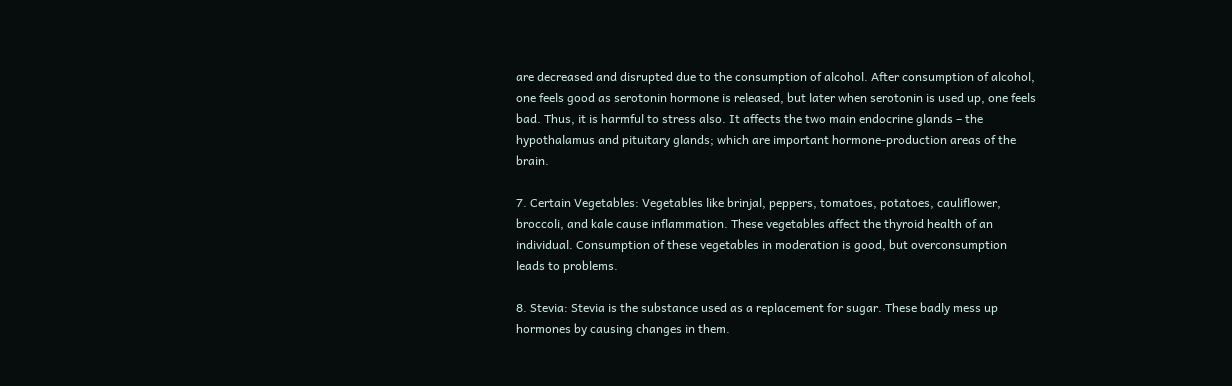are decreased and disrupted due to the consumption of alcohol. After consumption of alcohol, one feels good as serotonin hormone is released, but later when serotonin is used up, one feels bad. Thus, it is harmful to stress also. It affects the two main endocrine glands – the hypothalamus and pituitary glands; which are important hormone-production areas of the brain.

7. Certain Vegetables: Vegetables like brinjal, peppers, tomatoes, potatoes, cauliflower, broccoli, and kale cause inflammation. These vegetables affect the thyroid health of an individual. Consumption of these vegetables in moderation is good, but overconsumption leads to problems.

8. Stevia: Stevia is the substance used as a replacement for sugar. These badly mess up hormones by causing changes in them.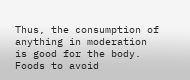Thus, the consumption of anything in moderation is good for the body. Foods to avoid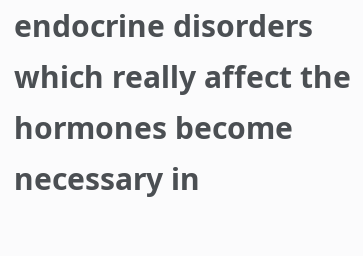endocrine disorders which really affect the hormones become necessary in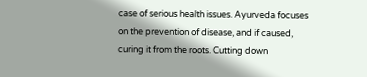case of serious health issues. Ayurveda focuses on the prevention of disease, and if caused, curing it from the roots. Cutting down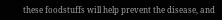these foodstuffs will help prevent the disease, and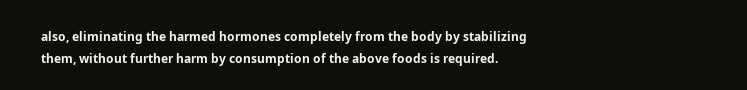also, eliminating the harmed hormones completely from the body by stabilizing them, without further harm by consumption of the above foods is required.